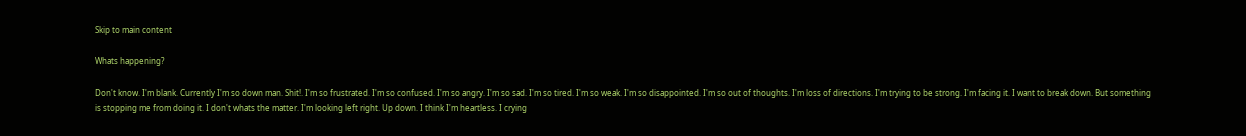Skip to main content

Whats happening?

Don't know. I'm blank. Currently I'm so down man. Shit!. I'm so frustrated. I'm so confused. I'm so angry. I'm so sad. I'm so tired. I'm so weak. I'm so disappointed. I'm so out of thoughts. I'm loss of directions. I'm trying to be strong. I'm facing it. I want to break down. But something is stopping me from doing it. I don't whats the matter. I'm looking left right. Up down. I think I'm heartless. I crying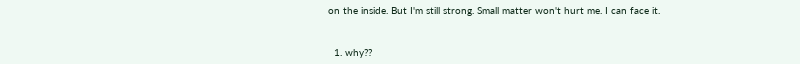on the inside. But I'm still strong. Small matter won't hurt me. I can face it.


  1. why??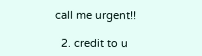call me urgent!!

  2. credit to u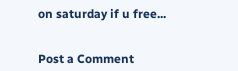on saturday if u free...


Post a Comment